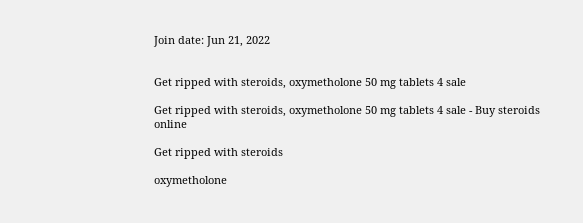Join date: Jun 21, 2022


Get ripped with steroids, oxymetholone 50 mg tablets 4 sale

Get ripped with steroids, oxymetholone 50 mg tablets 4 sale - Buy steroids online

Get ripped with steroids

oxymetholone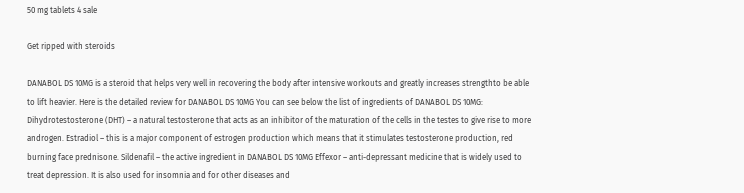50 mg tablets 4 sale

Get ripped with steroids

DANABOL DS 10MG is a steroid that helps very well in recovering the body after intensive workouts and greatly increases strengthto be able to lift heavier. Here is the detailed review for DANABOL DS 10MG You can see below the list of ingredients of DANABOL DS 10MG: Dihydrotestosterone (DHT) – a natural testosterone that acts as an inhibitor of the maturation of the cells in the testes to give rise to more androgen. Estradiol – this is a major component of estrogen production which means that it stimulates testosterone production, red burning face prednisone. Sildenafil – the active ingredient in DANABOL DS 10MG Effexor – anti-depressant medicine that is widely used to treat depression. It is also used for insomnia and for other diseases and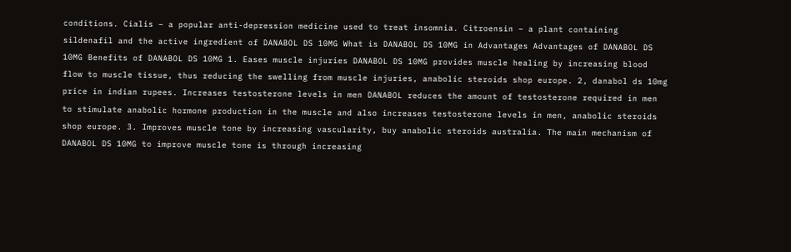conditions. Cialis – a popular anti-depression medicine used to treat insomnia. Citroensin – a plant containing sildenafil and the active ingredient of DANABOL DS 10MG What is DANABOL DS 10MG in Advantages Advantages of DANABOL DS 10MG Benefits of DANABOL DS 10MG 1. Eases muscle injuries DANABOL DS 10MG provides muscle healing by increasing blood flow to muscle tissue, thus reducing the swelling from muscle injuries, anabolic steroids shop europe. 2, danabol ds 10mg price in indian rupees. Increases testosterone levels in men DANABOL reduces the amount of testosterone required in men to stimulate anabolic hormone production in the muscle and also increases testosterone levels in men, anabolic steroids shop europe. 3. Improves muscle tone by increasing vascularity, buy anabolic steroids australia. The main mechanism of DANABOL DS 10MG to improve muscle tone is through increasing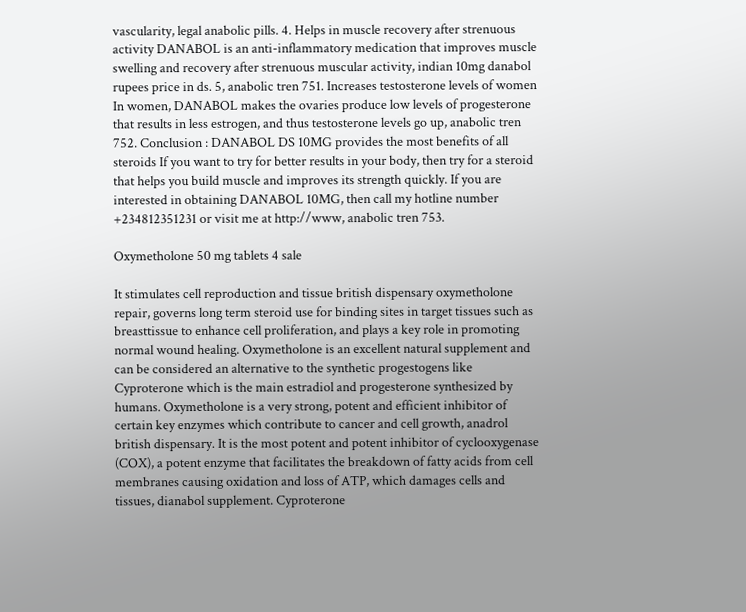vascularity, legal anabolic pills. 4. Helps in muscle recovery after strenuous activity DANABOL is an anti-inflammatory medication that improves muscle swelling and recovery after strenuous muscular activity, indian 10mg danabol rupees price in ds. 5, anabolic tren 751. Increases testosterone levels of women In women, DANABOL makes the ovaries produce low levels of progesterone that results in less estrogen, and thus testosterone levels go up, anabolic tren 752. Conclusion : DANABOL DS 10MG provides the most benefits of all steroids If you want to try for better results in your body, then try for a steroid that helps you build muscle and improves its strength quickly. If you are interested in obtaining DANABOL 10MG, then call my hotline number +234812351231 or visit me at http://www, anabolic tren 753.

Oxymetholone 50 mg tablets 4 sale

It stimulates cell reproduction and tissue british dispensary oxymetholone repair, governs long term steroid use for binding sites in target tissues such as breasttissue to enhance cell proliferation, and plays a key role in promoting normal wound healing. Oxymetholone is an excellent natural supplement and can be considered an alternative to the synthetic progestogens like Cyproterone which is the main estradiol and progesterone synthesized by humans. Oxymetholone is a very strong, potent and efficient inhibitor of certain key enzymes which contribute to cancer and cell growth, anadrol british dispensary. It is the most potent and potent inhibitor of cyclooxygenase (COX), a potent enzyme that facilitates the breakdown of fatty acids from cell membranes causing oxidation and loss of ATP, which damages cells and tissues, dianabol supplement. Cyproterone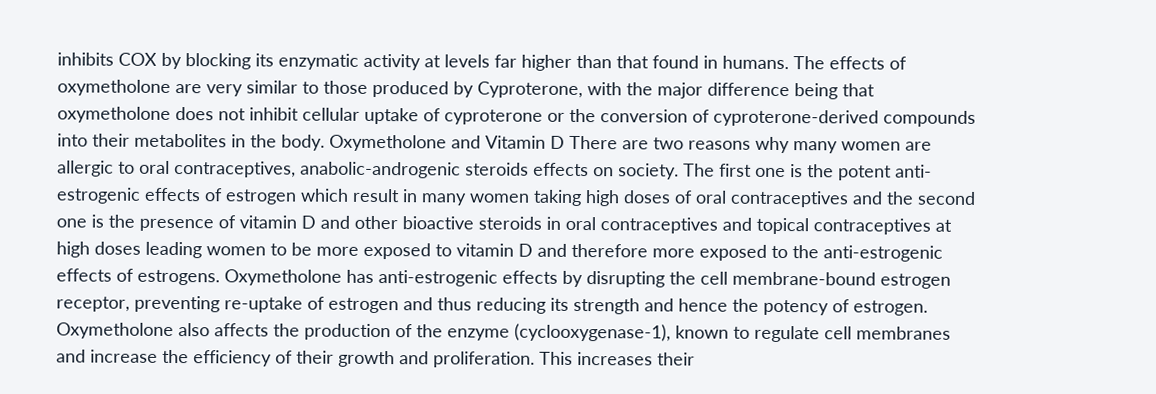inhibits COX by blocking its enzymatic activity at levels far higher than that found in humans. The effects of oxymetholone are very similar to those produced by Cyproterone, with the major difference being that oxymetholone does not inhibit cellular uptake of cyproterone or the conversion of cyproterone-derived compounds into their metabolites in the body. Oxymetholone and Vitamin D There are two reasons why many women are allergic to oral contraceptives, anabolic-androgenic steroids effects on society. The first one is the potent anti-estrogenic effects of estrogen which result in many women taking high doses of oral contraceptives and the second one is the presence of vitamin D and other bioactive steroids in oral contraceptives and topical contraceptives at high doses leading women to be more exposed to vitamin D and therefore more exposed to the anti-estrogenic effects of estrogens. Oxymetholone has anti-estrogenic effects by disrupting the cell membrane-bound estrogen receptor, preventing re-uptake of estrogen and thus reducing its strength and hence the potency of estrogen. Oxymetholone also affects the production of the enzyme (cyclooxygenase-1), known to regulate cell membranes and increase the efficiency of their growth and proliferation. This increases their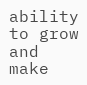ability to grow and make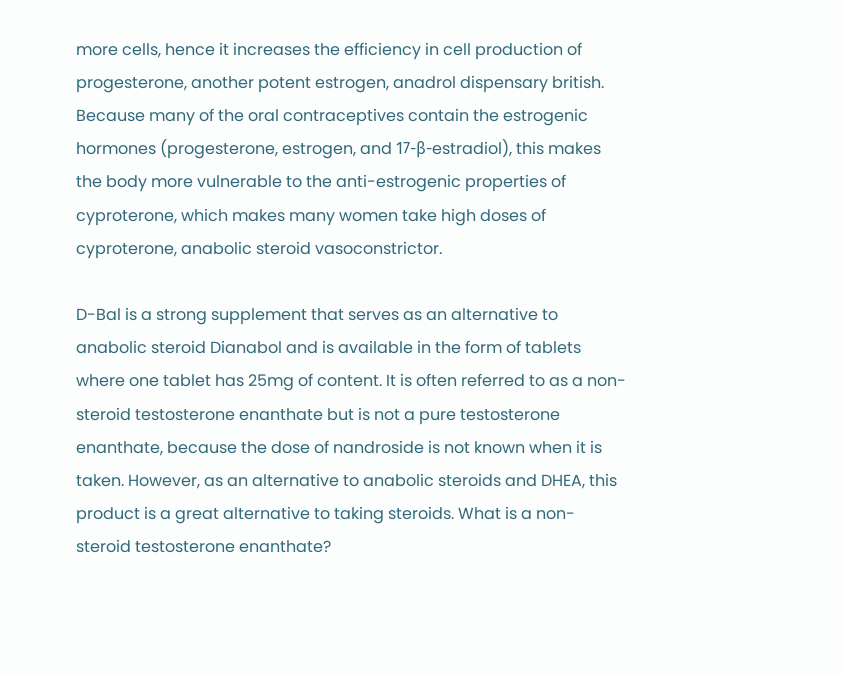more cells, hence it increases the efficiency in cell production of progesterone, another potent estrogen, anadrol dispensary british. Because many of the oral contraceptives contain the estrogenic hormones (progesterone, estrogen, and 17-β-estradiol), this makes the body more vulnerable to the anti-estrogenic properties of cyproterone, which makes many women take high doses of cyproterone, anabolic steroid vasoconstrictor.

D-Bal is a strong supplement that serves as an alternative to anabolic steroid Dianabol and is available in the form of tablets where one tablet has 25mg of content. It is often referred to as a non-steroid testosterone enanthate but is not a pure testosterone enanthate, because the dose of nandroside is not known when it is taken. However, as an alternative to anabolic steroids and DHEA, this product is a great alternative to taking steroids. What is a non-steroid testosterone enanthate?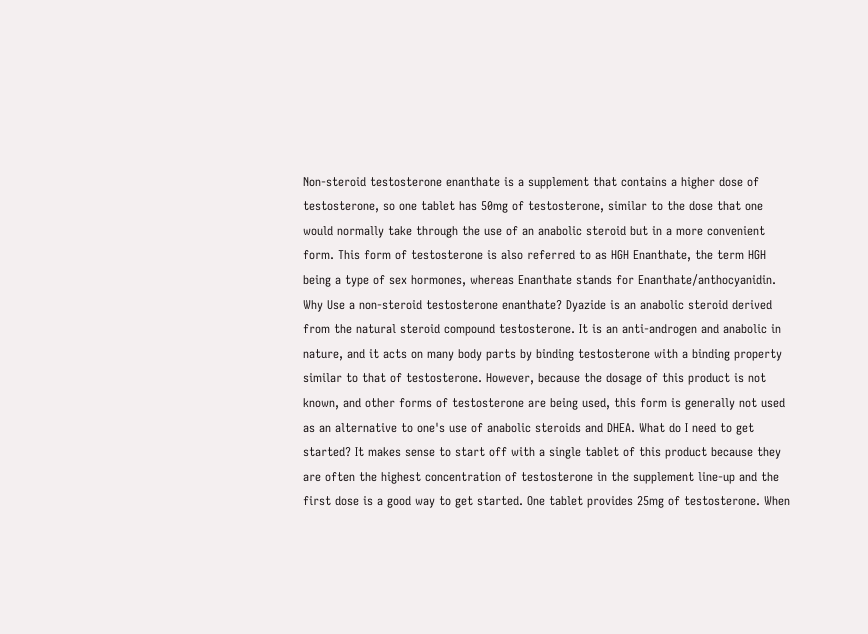Non-steroid testosterone enanthate is a supplement that contains a higher dose of testosterone, so one tablet has 50mg of testosterone, similar to the dose that one would normally take through the use of an anabolic steroid but in a more convenient form. This form of testosterone is also referred to as HGH Enanthate, the term HGH being a type of sex hormones, whereas Enanthate stands for Enanthate/anthocyanidin. Why Use a non-steroid testosterone enanthate? Dyazide is an anabolic steroid derived from the natural steroid compound testosterone. It is an anti-androgen and anabolic in nature, and it acts on many body parts by binding testosterone with a binding property similar to that of testosterone. However, because the dosage of this product is not known, and other forms of testosterone are being used, this form is generally not used as an alternative to one's use of anabolic steroids and DHEA. What do I need to get started? It makes sense to start off with a single tablet of this product because they are often the highest concentration of testosterone in the supplement line-up and the first dose is a good way to get started. One tablet provides 25mg of testosterone. When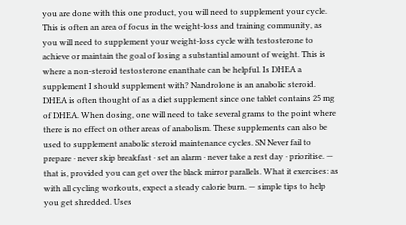you are done with this one product, you will need to supplement your cycle. This is often an area of focus in the weight-loss and training community, as you will need to supplement your weight-loss cycle with testosterone to achieve or maintain the goal of losing a substantial amount of weight. This is where a non-steroid testosterone enanthate can be helpful. Is DHEA a supplement I should supplement with? Nandrolone is an anabolic steroid. DHEA is often thought of as a diet supplement since one tablet contains 25 mg of DHEA. When dosing, one will need to take several grams to the point where there is no effect on other areas of anabolism. These supplements can also be used to supplement anabolic steroid maintenance cycles. SN Never fail to prepare · never skip breakfast · set an alarm · never take a rest day · prioritise. — that is, provided you can get over the black mirror parallels. What it exercises: as with all cycling workouts, expect a steady calorie burn. — simple tips to help you get shredded. Uses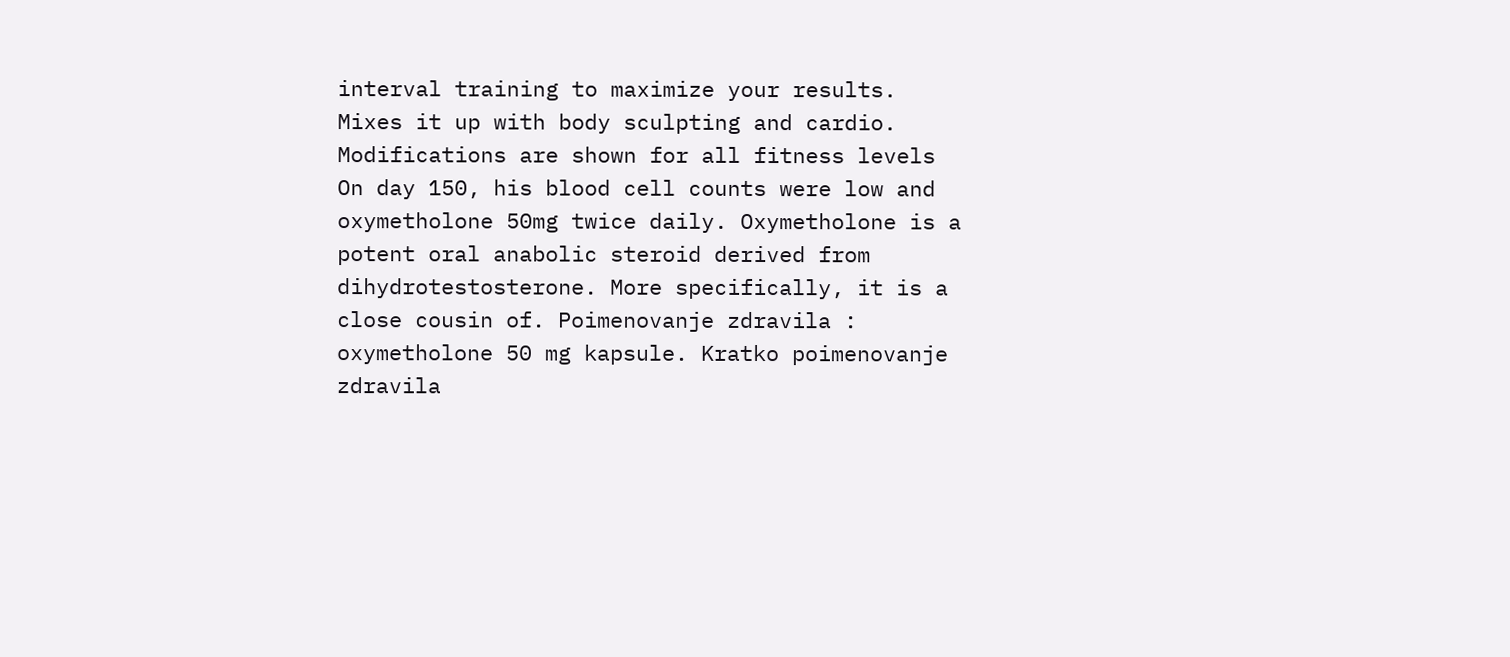interval training to maximize your results. Mixes it up with body sculpting and cardio. Modifications are shown for all fitness levels On day 150, his blood cell counts were low and oxymetholone 50mg twice daily. Oxymetholone is a potent oral anabolic steroid derived from dihydrotestosterone. More specifically, it is a close cousin of. Poimenovanje zdravila : oxymetholone 50 mg kapsule. Kratko poimenovanje zdravila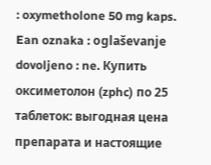: oxymetholone 50 mg kaps. Ean oznaka : oglaševanje dovoljeno : ne. Купить оксиметолон (zphc) по 25 таблеток: выгодная цена препарата и настоящие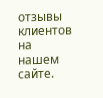отзывы клиентов на нашем сайте.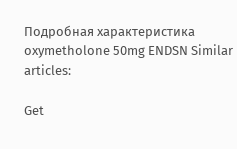Подробная характеристика oxymetholone 50mg ENDSN Similar articles:

Get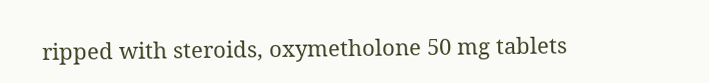ripped with steroids, oxymetholone 50 mg tablets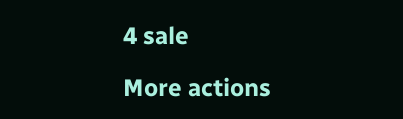4 sale

More actions